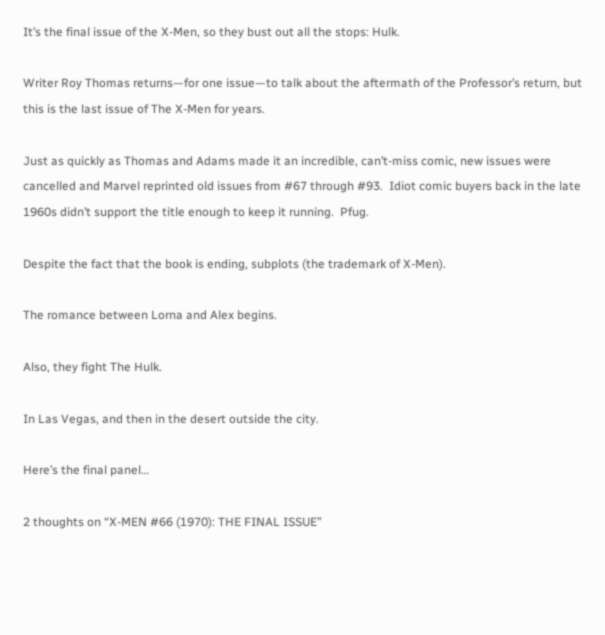It’s the final issue of the X-Men, so they bust out all the stops: Hulk.

Writer Roy Thomas returns—for one issue—to talk about the aftermath of the Professor’s return, but this is the last issue of The X-Men for years.

Just as quickly as Thomas and Adams made it an incredible, can’t-miss comic, new issues were cancelled and Marvel reprinted old issues from #67 through #93.  Idiot comic buyers back in the late 1960s didn’t support the title enough to keep it running.  Pfug.

Despite the fact that the book is ending, subplots (the trademark of X-Men).

The romance between Lorna and Alex begins.

Also, they fight The Hulk.

In Las Vegas, and then in the desert outside the city.

Here’s the final panel…

2 thoughts on “X-MEN #66 (1970): THE FINAL ISSUE”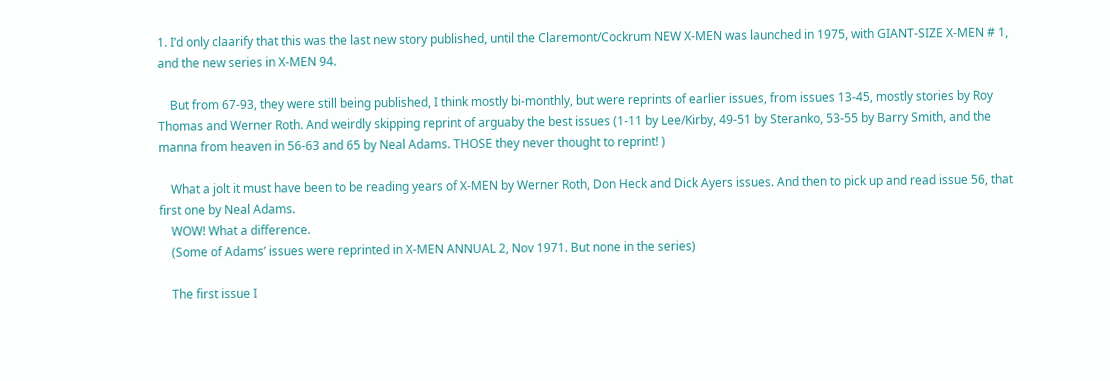1. I’d only claarify that this was the last new story published, until the Claremont/Cockrum NEW X-MEN was launched in 1975, with GIANT-SIZE X-MEN # 1, and the new series in X-MEN 94.

    But from 67-93, they were still being published, I think mostly bi-monthly, but were reprints of earlier issues, from issues 13-45, mostly stories by Roy Thomas and Werner Roth. And weirdly skipping reprint of arguaby the best issues (1-11 by Lee/Kirby, 49-51 by Steranko, 53-55 by Barry Smith, and the manna from heaven in 56-63 and 65 by Neal Adams. THOSE they never thought to reprint! )

    What a jolt it must have been to be reading years of X-MEN by Werner Roth, Don Heck and Dick Ayers issues. And then to pick up and read issue 56, that first one by Neal Adams.
    WOW! What a difference.
    (Some of Adams’ issues were reprinted in X-MEN ANNUAL 2, Nov 1971. But none in the series)

    The first issue I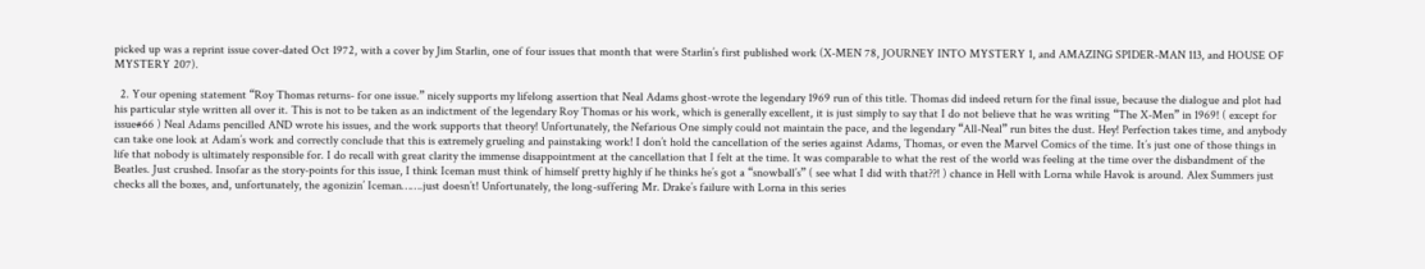picked up was a reprint issue cover-dated Oct 1972, with a cover by Jim Starlin, one of four issues that month that were Starlin’s first published work (X-MEN 78, JOURNEY INTO MYSTERY 1, and AMAZING SPIDER-MAN 113, and HOUSE OF MYSTERY 207).

  2. Your opening statement “Roy Thomas returns- for one issue.” nicely supports my lifelong assertion that Neal Adams ghost-wrote the legendary 1969 run of this title. Thomas did indeed return for the final issue, because the dialogue and plot had his particular style written all over it. This is not to be taken as an indictment of the legendary Roy Thomas or his work, which is generally excellent, it is just simply to say that I do not believe that he was writing “The X-Men” in 1969! ( except for issue#66 ) Neal Adams pencilled AND wrote his issues, and the work supports that theory! Unfortunately, the Nefarious One simply could not maintain the pace, and the legendary “All-Neal” run bites the dust. Hey! Perfection takes time, and anybody can take one look at Adam’s work and correctly conclude that this is extremely grueling and painstaking work! I don’t hold the cancellation of the series against Adams, Thomas, or even the Marvel Comics of the time. It’s just one of those things in life that nobody is ultimately responsible for. I do recall with great clarity the immense disappointment at the cancellation that I felt at the time. It was comparable to what the rest of the world was feeling at the time over the disbandment of the Beatles. Just crushed. Insofar as the story-points for this issue, I think Iceman must think of himself pretty highly if he thinks he’s got a “snowball’s” ( see what I did with that??! ) chance in Hell with Lorna while Havok is around. Alex Summers just checks all the boxes, and, unfortunately, the agonizin’ Iceman…….just doesn’t! Unfortunately, the long-suffering Mr. Drake’s failure with Lorna in this series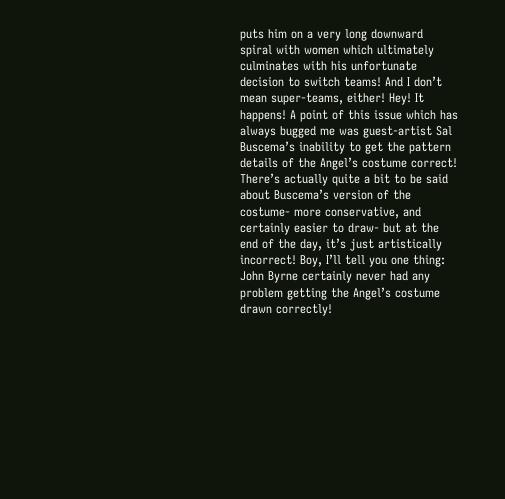puts him on a very long downward spiral with women which ultimately culminates with his unfortunate decision to switch teams! And I don’t mean super-teams, either! Hey! It happens! A point of this issue which has always bugged me was guest-artist Sal Buscema’s inability to get the pattern details of the Angel’s costume correct! There’s actually quite a bit to be said about Buscema’s version of the costume- more conservative, and certainly easier to draw- but at the end of the day, it’s just artistically incorrect! Boy, I’ll tell you one thing: John Byrne certainly never had any problem getting the Angel’s costume drawn correctly!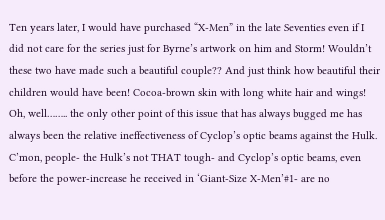Ten years later, I would have purchased “X-Men” in the late Seventies even if I did not care for the series just for Byrne’s artwork on him and Storm! Wouldn’t these two have made such a beautiful couple?? And just think how beautiful their children would have been! Cocoa-brown skin with long white hair and wings! Oh, well…….. the only other point of this issue that has always bugged me has always been the relative ineffectiveness of Cyclop’s optic beams against the Hulk. C’mon, people- the Hulk’s not THAT tough- and Cyclop’s optic beams, even before the power-increase he received in ‘Giant-Size X-Men’#1- are no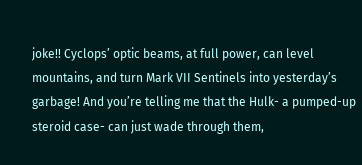joke!! Cyclops’ optic beams, at full power, can level mountains, and turn Mark VII Sentinels into yesterday’s garbage! And you’re telling me that the Hulk- a pumped-up steroid case- can just wade through them,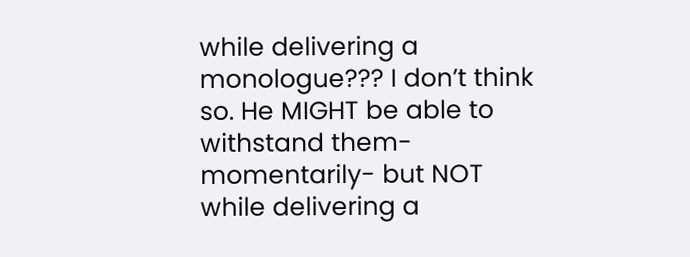while delivering a monologue??? I don’t think so. He MIGHT be able to withstand them- momentarily- but NOT while delivering a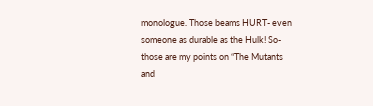monologue. Those beams HURT- even someone as durable as the Hulk! So- those are my points on “The Mutants and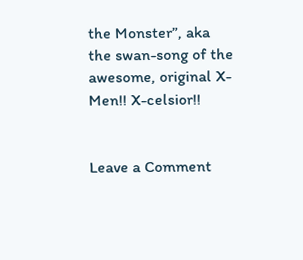the Monster”, aka the swan-song of the awesome, original X-Men!! X-celsior!!


Leave a Comment